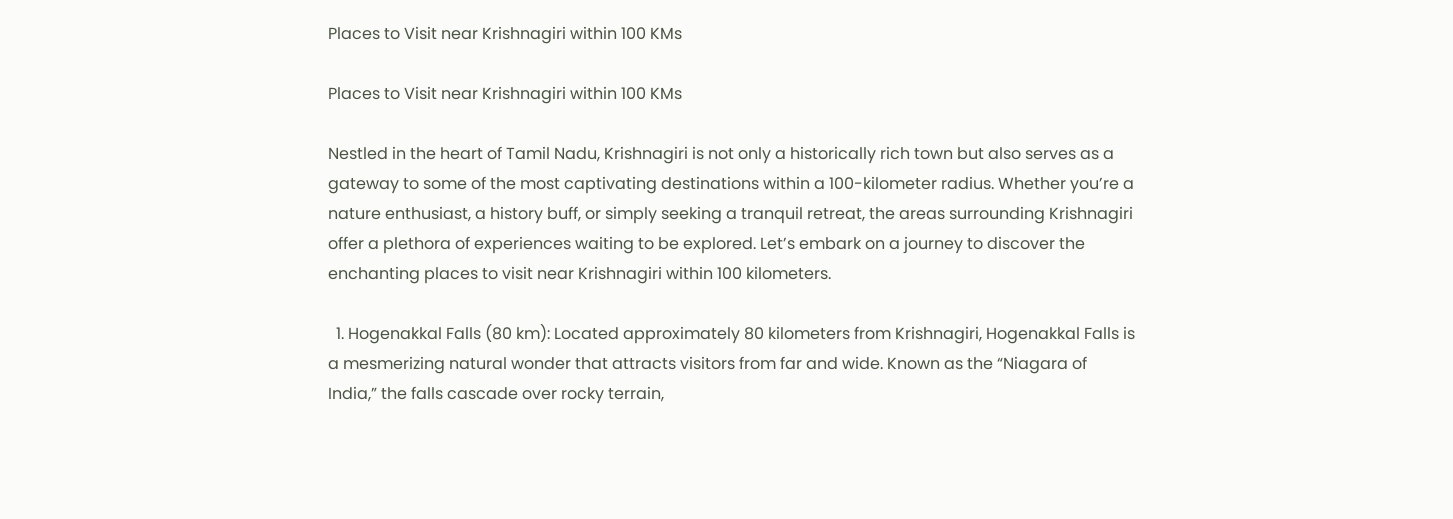Places to Visit near Krishnagiri within 100 KMs

Places to Visit near Krishnagiri within 100 KMs

Nestled in the heart of Tamil Nadu, Krishnagiri is not only a historically rich town but also serves as a gateway to some of the most captivating destinations within a 100-kilometer radius. Whether you’re a nature enthusiast, a history buff, or simply seeking a tranquil retreat, the areas surrounding Krishnagiri offer a plethora of experiences waiting to be explored. Let’s embark on a journey to discover the enchanting places to visit near Krishnagiri within 100 kilometers.

  1. Hogenakkal Falls (80 km): Located approximately 80 kilometers from Krishnagiri, Hogenakkal Falls is a mesmerizing natural wonder that attracts visitors from far and wide. Known as the “Niagara of India,” the falls cascade over rocky terrain,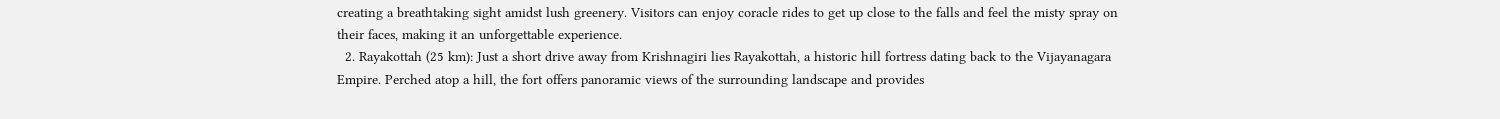creating a breathtaking sight amidst lush greenery. Visitors can enjoy coracle rides to get up close to the falls and feel the misty spray on their faces, making it an unforgettable experience.
  2. Rayakottah (25 km): Just a short drive away from Krishnagiri lies Rayakottah, a historic hill fortress dating back to the Vijayanagara Empire. Perched atop a hill, the fort offers panoramic views of the surrounding landscape and provides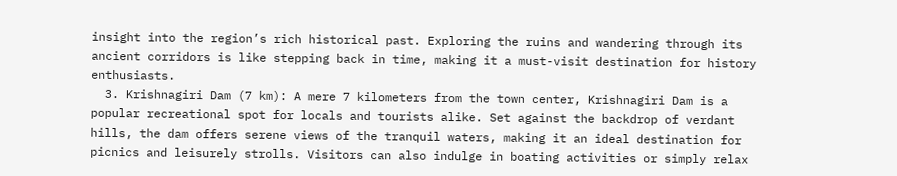insight into the region’s rich historical past. Exploring the ruins and wandering through its ancient corridors is like stepping back in time, making it a must-visit destination for history enthusiasts.
  3. Krishnagiri Dam (7 km): A mere 7 kilometers from the town center, Krishnagiri Dam is a popular recreational spot for locals and tourists alike. Set against the backdrop of verdant hills, the dam offers serene views of the tranquil waters, making it an ideal destination for picnics and leisurely strolls. Visitors can also indulge in boating activities or simply relax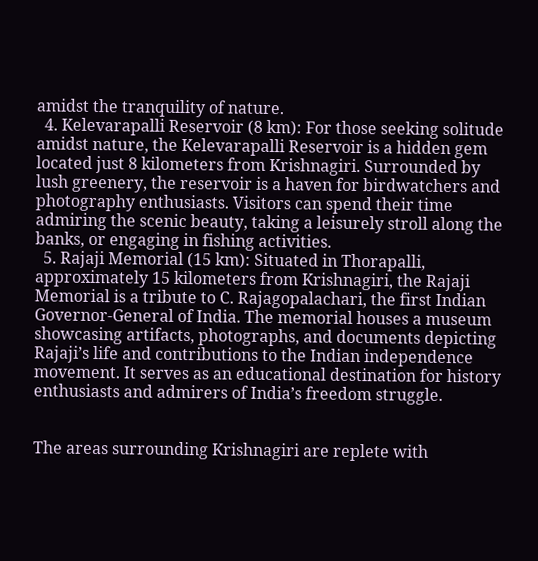amidst the tranquility of nature.
  4. Kelevarapalli Reservoir (8 km): For those seeking solitude amidst nature, the Kelevarapalli Reservoir is a hidden gem located just 8 kilometers from Krishnagiri. Surrounded by lush greenery, the reservoir is a haven for birdwatchers and photography enthusiasts. Visitors can spend their time admiring the scenic beauty, taking a leisurely stroll along the banks, or engaging in fishing activities.
  5. Rajaji Memorial (15 km): Situated in Thorapalli, approximately 15 kilometers from Krishnagiri, the Rajaji Memorial is a tribute to C. Rajagopalachari, the first Indian Governor-General of India. The memorial houses a museum showcasing artifacts, photographs, and documents depicting Rajaji’s life and contributions to the Indian independence movement. It serves as an educational destination for history enthusiasts and admirers of India’s freedom struggle.


The areas surrounding Krishnagiri are replete with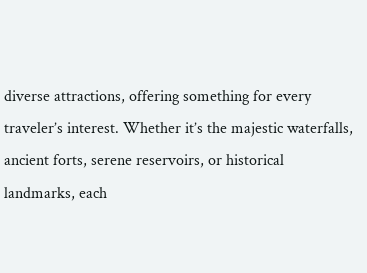diverse attractions, offering something for every traveler’s interest. Whether it’s the majestic waterfalls, ancient forts, serene reservoirs, or historical landmarks, each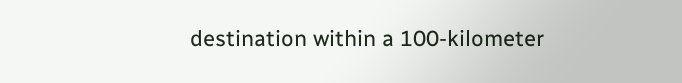destination within a 100-kilometer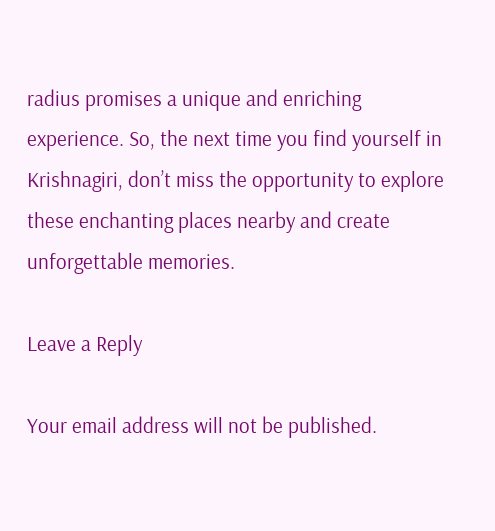radius promises a unique and enriching experience. So, the next time you find yourself in Krishnagiri, don’t miss the opportunity to explore these enchanting places nearby and create unforgettable memories.

Leave a Reply

Your email address will not be published.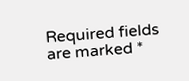Required fields are marked *